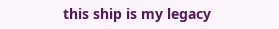this ship is my legacy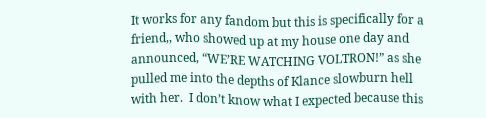It works for any fandom but this is specifically for a friend,, who showed up at my house one day and announced, “WE’RE WATCHING VOLTRON!” as she pulled me into the depths of Klance slowburn hell with her.  I don’t know what I expected because this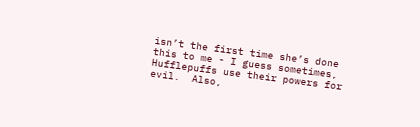isn’t the first time she’s done this to me - I guess sometimes, Hufflepuffs use their powers for evil.  Also,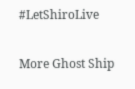#LetShiroLive

More Ghost Ship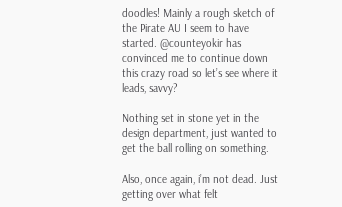doodles! Mainly a rough sketch of the Pirate AU I seem to have started. @counteyokir has convinced me to continue down this crazy road so let’s see where it leads, savvy?

Nothing set in stone yet in the design department, just wanted to get the ball rolling on something.

Also, once again, i’m not dead. Just getting over what felt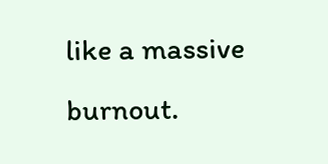like a massive burnout.